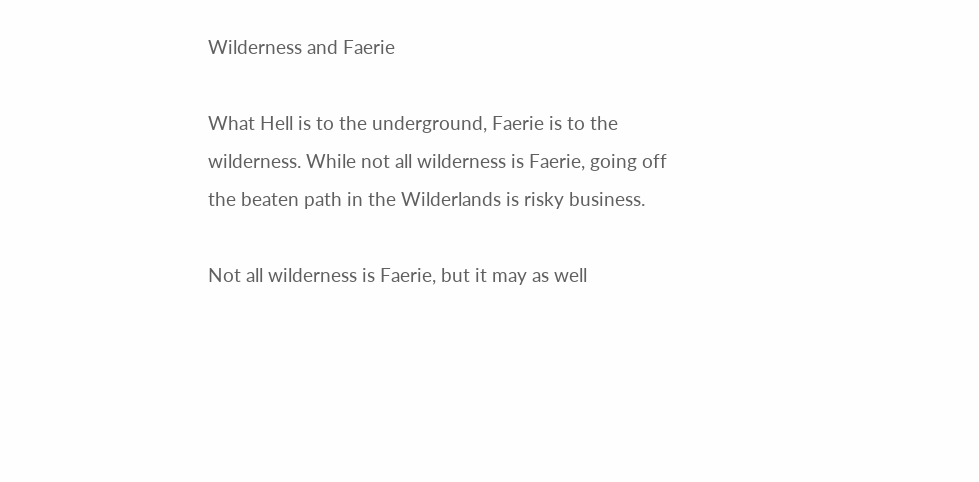Wilderness and Faerie

What Hell is to the underground, Faerie is to the wilderness. While not all wilderness is Faerie, going off the beaten path in the Wilderlands is risky business.

Not all wilderness is Faerie, but it may as well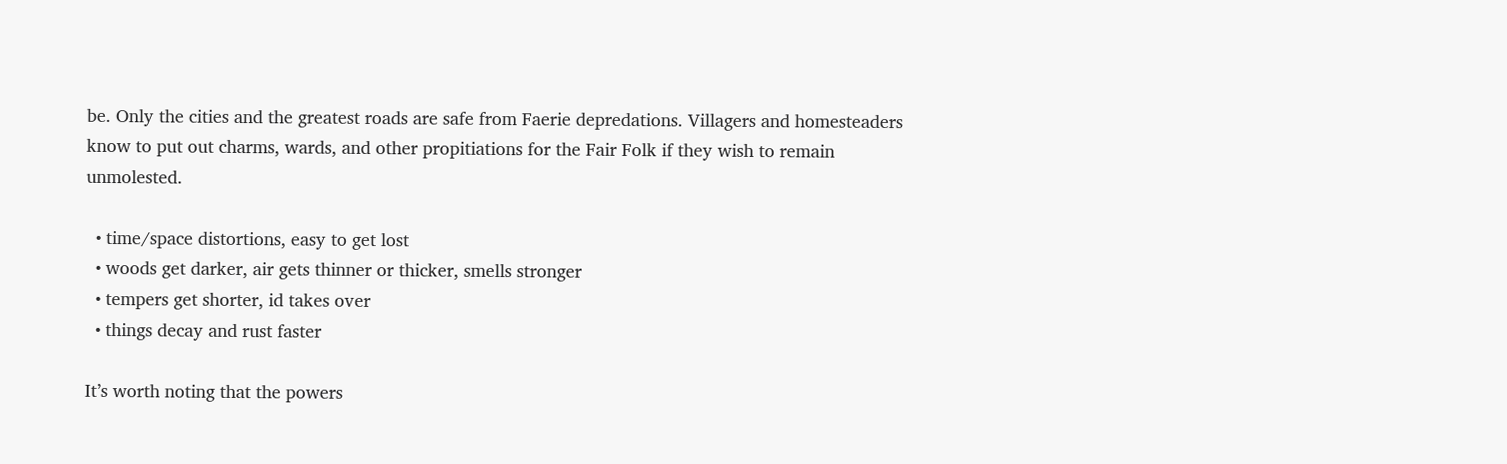be. Only the cities and the greatest roads are safe from Faerie depredations. Villagers and homesteaders know to put out charms, wards, and other propitiations for the Fair Folk if they wish to remain unmolested.

  • time/space distortions, easy to get lost
  • woods get darker, air gets thinner or thicker, smells stronger
  • tempers get shorter, id takes over
  • things decay and rust faster

It’s worth noting that the powers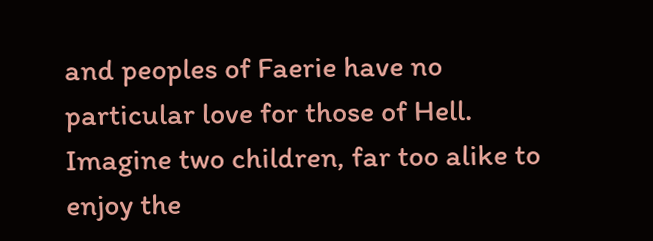and peoples of Faerie have no particular love for those of Hell. Imagine two children, far too alike to enjoy the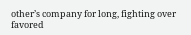other’s company for long, fighting over favored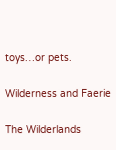toys…or pets.

Wilderness and Faerie

The Wilderlands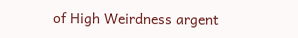of High Weirdness argent